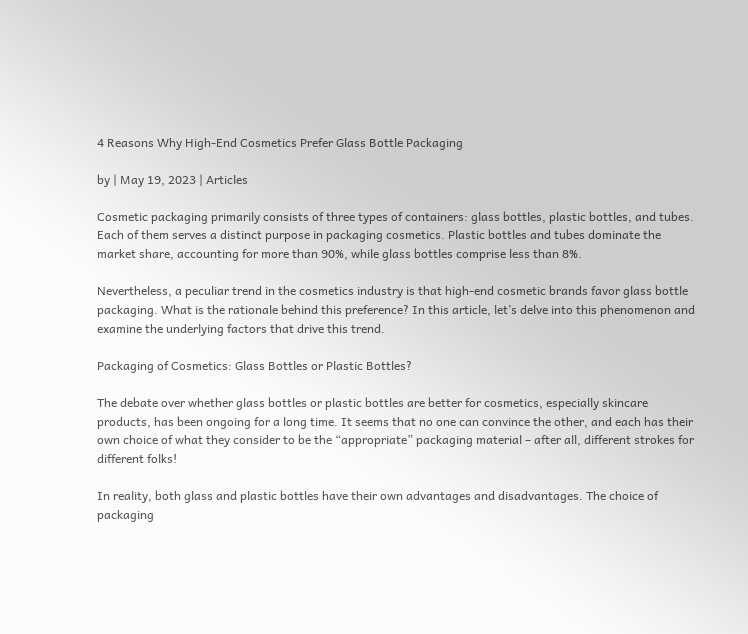4 Reasons Why High-End Cosmetics Prefer Glass Bottle Packaging

by | May 19, 2023 | Articles

Cosmetic packaging primarily consists of three types of containers: glass bottles, plastic bottles, and tubes. Each of them serves a distinct purpose in packaging cosmetics. Plastic bottles and tubes dominate the market share, accounting for more than 90%, while glass bottles comprise less than 8%.

Nevertheless, a peculiar trend in the cosmetics industry is that high-end cosmetic brands favor glass bottle packaging. What is the rationale behind this preference? In this article, let’s delve into this phenomenon and examine the underlying factors that drive this trend.

Packaging of Cosmetics: Glass Bottles or Plastic Bottles?

The debate over whether glass bottles or plastic bottles are better for cosmetics, especially skincare products, has been ongoing for a long time. It seems that no one can convince the other, and each has their own choice of what they consider to be the “appropriate” packaging material – after all, different strokes for different folks!

In reality, both glass and plastic bottles have their own advantages and disadvantages. The choice of packaging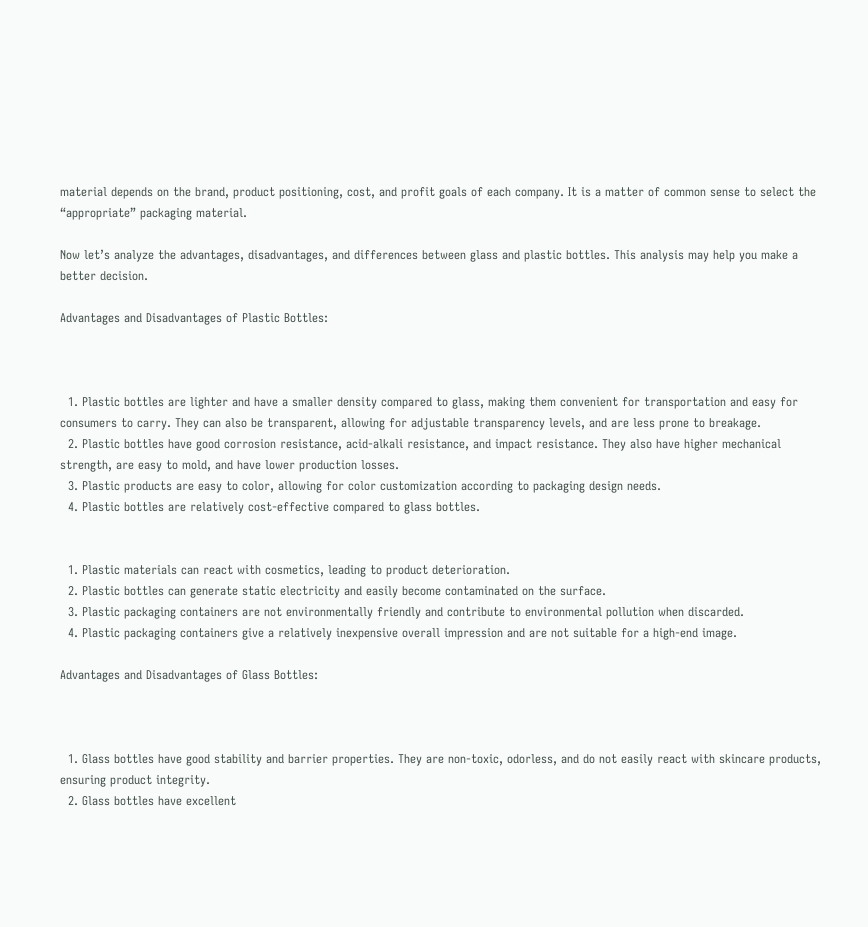material depends on the brand, product positioning, cost, and profit goals of each company. It is a matter of common sense to select the “appropriate” packaging material.

Now let’s analyze the advantages, disadvantages, and differences between glass and plastic bottles. This analysis may help you make a better decision.

Advantages and Disadvantages of Plastic Bottles:



  1. Plastic bottles are lighter and have a smaller density compared to glass, making them convenient for transportation and easy for consumers to carry. They can also be transparent, allowing for adjustable transparency levels, and are less prone to breakage.
  2. Plastic bottles have good corrosion resistance, acid-alkali resistance, and impact resistance. They also have higher mechanical strength, are easy to mold, and have lower production losses.
  3. Plastic products are easy to color, allowing for color customization according to packaging design needs.
  4. Plastic bottles are relatively cost-effective compared to glass bottles.


  1. Plastic materials can react with cosmetics, leading to product deterioration.
  2. Plastic bottles can generate static electricity and easily become contaminated on the surface.
  3. Plastic packaging containers are not environmentally friendly and contribute to environmental pollution when discarded.
  4. Plastic packaging containers give a relatively inexpensive overall impression and are not suitable for a high-end image.

Advantages and Disadvantages of Glass Bottles:



  1. Glass bottles have good stability and barrier properties. They are non-toxic, odorless, and do not easily react with skincare products, ensuring product integrity.
  2. Glass bottles have excellent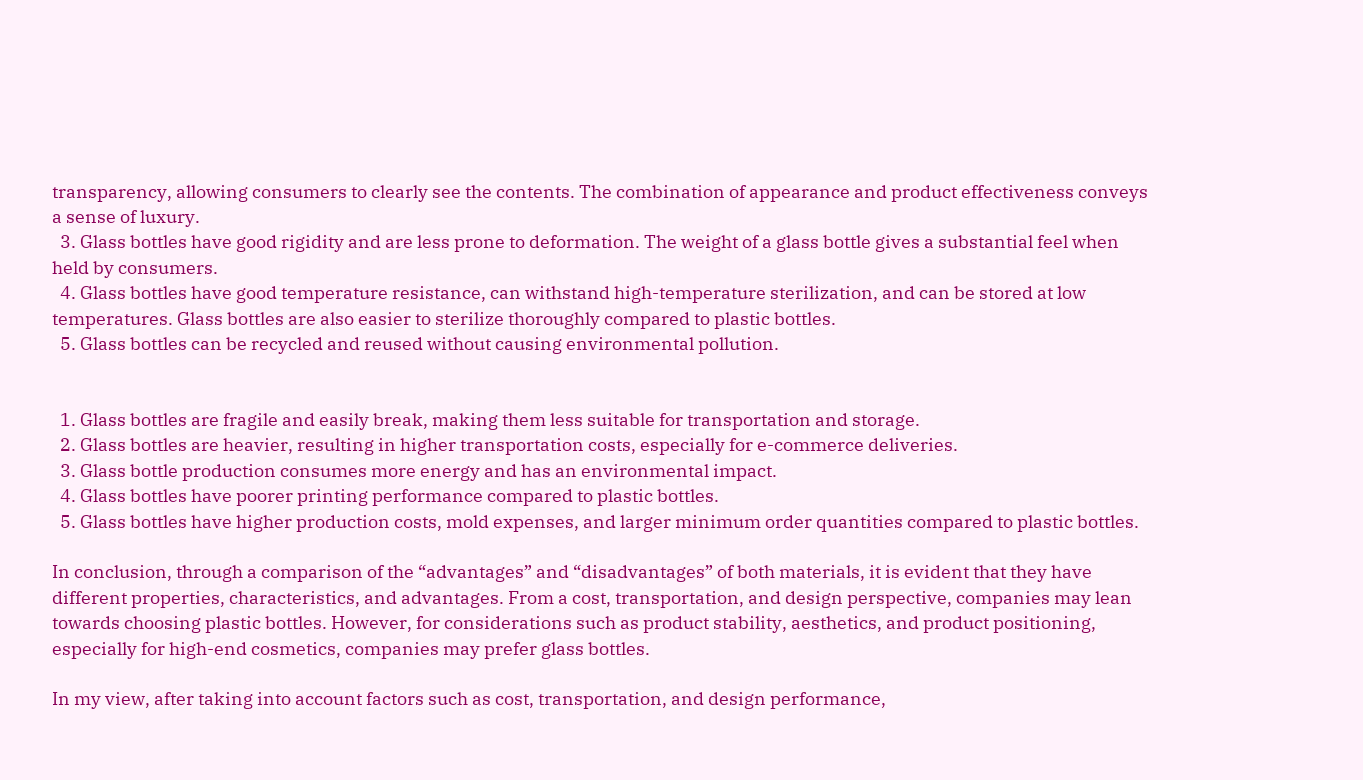transparency, allowing consumers to clearly see the contents. The combination of appearance and product effectiveness conveys a sense of luxury.
  3. Glass bottles have good rigidity and are less prone to deformation. The weight of a glass bottle gives a substantial feel when held by consumers.
  4. Glass bottles have good temperature resistance, can withstand high-temperature sterilization, and can be stored at low temperatures. Glass bottles are also easier to sterilize thoroughly compared to plastic bottles.
  5. Glass bottles can be recycled and reused without causing environmental pollution.


  1. Glass bottles are fragile and easily break, making them less suitable for transportation and storage.
  2. Glass bottles are heavier, resulting in higher transportation costs, especially for e-commerce deliveries.
  3. Glass bottle production consumes more energy and has an environmental impact.
  4. Glass bottles have poorer printing performance compared to plastic bottles.
  5. Glass bottles have higher production costs, mold expenses, and larger minimum order quantities compared to plastic bottles.

In conclusion, through a comparison of the “advantages” and “disadvantages” of both materials, it is evident that they have different properties, characteristics, and advantages. From a cost, transportation, and design perspective, companies may lean towards choosing plastic bottles. However, for considerations such as product stability, aesthetics, and product positioning, especially for high-end cosmetics, companies may prefer glass bottles.

In my view, after taking into account factors such as cost, transportation, and design performance,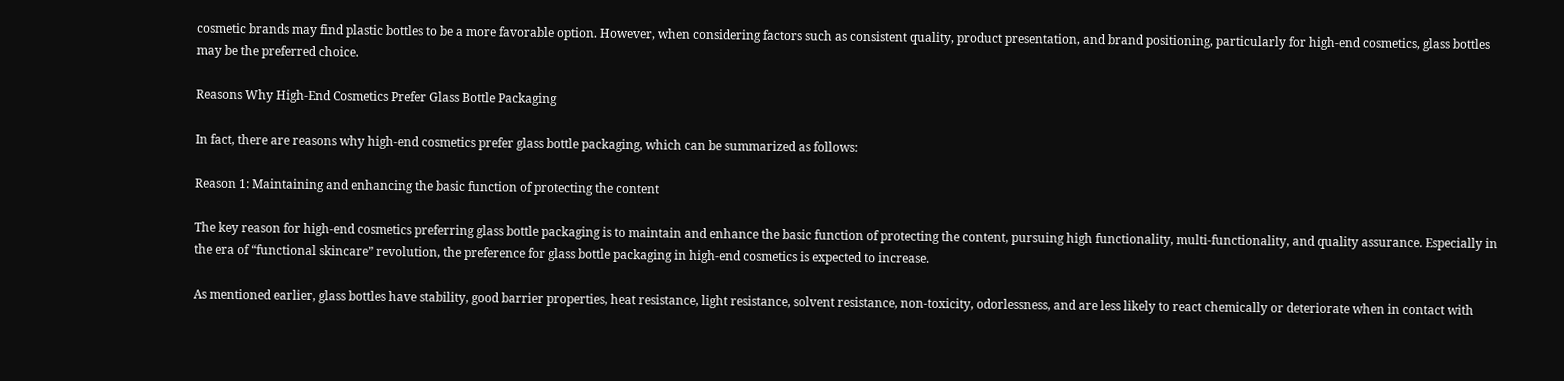cosmetic brands may find plastic bottles to be a more favorable option. However, when considering factors such as consistent quality, product presentation, and brand positioning, particularly for high-end cosmetics, glass bottles may be the preferred choice.

Reasons Why High-End Cosmetics Prefer Glass Bottle Packaging

In fact, there are reasons why high-end cosmetics prefer glass bottle packaging, which can be summarized as follows:

Reason 1: Maintaining and enhancing the basic function of protecting the content

The key reason for high-end cosmetics preferring glass bottle packaging is to maintain and enhance the basic function of protecting the content, pursuing high functionality, multi-functionality, and quality assurance. Especially in the era of “functional skincare” revolution, the preference for glass bottle packaging in high-end cosmetics is expected to increase.

As mentioned earlier, glass bottles have stability, good barrier properties, heat resistance, light resistance, solvent resistance, non-toxicity, odorlessness, and are less likely to react chemically or deteriorate when in contact with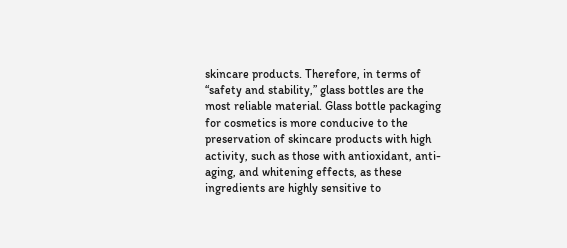skincare products. Therefore, in terms of “safety and stability,” glass bottles are the most reliable material. Glass bottle packaging for cosmetics is more conducive to the preservation of skincare products with high activity, such as those with antioxidant, anti-aging, and whitening effects, as these ingredients are highly sensitive to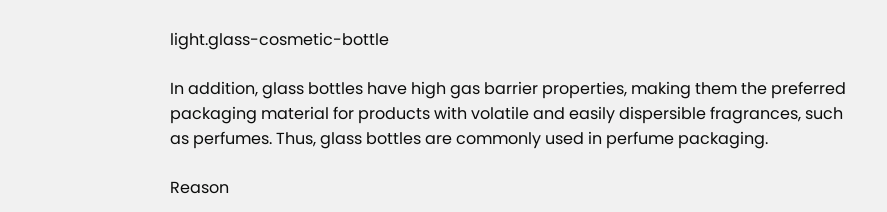light.glass-cosmetic-bottle

In addition, glass bottles have high gas barrier properties, making them the preferred packaging material for products with volatile and easily dispersible fragrances, such as perfumes. Thus, glass bottles are commonly used in perfume packaging.

Reason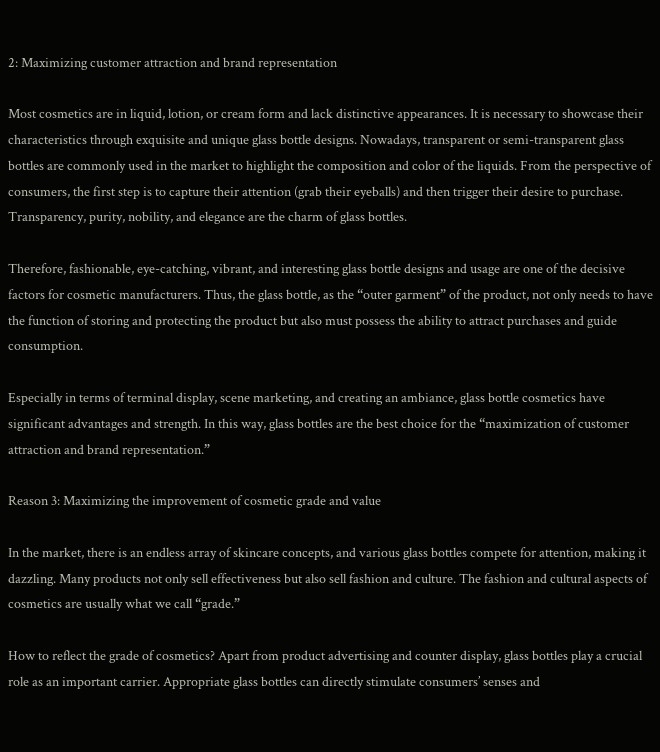2: Maximizing customer attraction and brand representation

Most cosmetics are in liquid, lotion, or cream form and lack distinctive appearances. It is necessary to showcase their characteristics through exquisite and unique glass bottle designs. Nowadays, transparent or semi-transparent glass bottles are commonly used in the market to highlight the composition and color of the liquids. From the perspective of consumers, the first step is to capture their attention (grab their eyeballs) and then trigger their desire to purchase. Transparency, purity, nobility, and elegance are the charm of glass bottles.

Therefore, fashionable, eye-catching, vibrant, and interesting glass bottle designs and usage are one of the decisive factors for cosmetic manufacturers. Thus, the glass bottle, as the “outer garment” of the product, not only needs to have the function of storing and protecting the product but also must possess the ability to attract purchases and guide consumption.

Especially in terms of terminal display, scene marketing, and creating an ambiance, glass bottle cosmetics have significant advantages and strength. In this way, glass bottles are the best choice for the “maximization of customer attraction and brand representation.”

Reason 3: Maximizing the improvement of cosmetic grade and value

In the market, there is an endless array of skincare concepts, and various glass bottles compete for attention, making it dazzling. Many products not only sell effectiveness but also sell fashion and culture. The fashion and cultural aspects of cosmetics are usually what we call “grade.”

How to reflect the grade of cosmetics? Apart from product advertising and counter display, glass bottles play a crucial role as an important carrier. Appropriate glass bottles can directly stimulate consumers’ senses and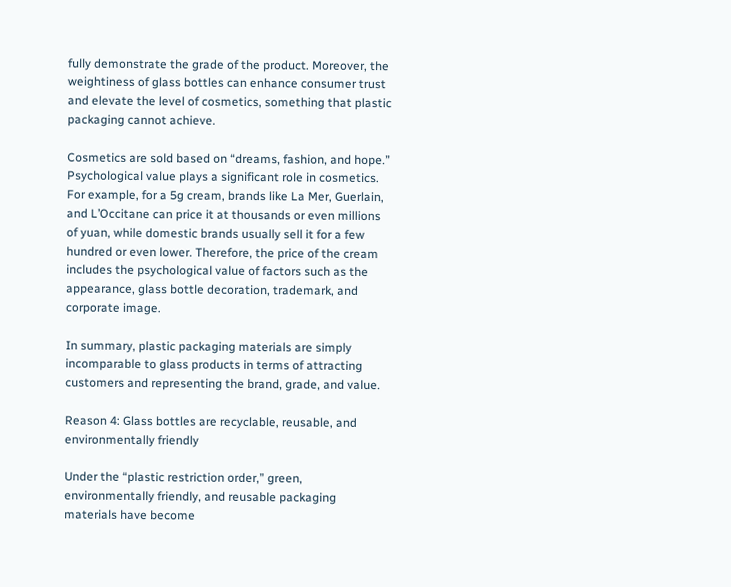fully demonstrate the grade of the product. Moreover, the weightiness of glass bottles can enhance consumer trust and elevate the level of cosmetics, something that plastic packaging cannot achieve.

Cosmetics are sold based on “dreams, fashion, and hope.” Psychological value plays a significant role in cosmetics. For example, for a 5g cream, brands like La Mer, Guerlain, and L’Occitane can price it at thousands or even millions of yuan, while domestic brands usually sell it for a few hundred or even lower. Therefore, the price of the cream includes the psychological value of factors such as the appearance, glass bottle decoration, trademark, and corporate image.

In summary, plastic packaging materials are simply incomparable to glass products in terms of attracting customers and representing the brand, grade, and value.

Reason 4: Glass bottles are recyclable, reusable, and environmentally friendly

Under the “plastic restriction order,” green, environmentally friendly, and reusable packaging materials have become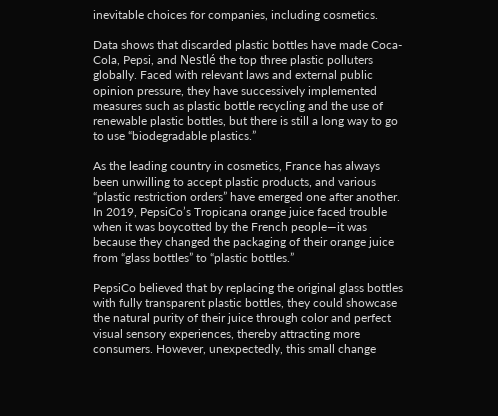inevitable choices for companies, including cosmetics.

Data shows that discarded plastic bottles have made Coca-Cola, Pepsi, and Nestlé the top three plastic polluters globally. Faced with relevant laws and external public opinion pressure, they have successively implemented measures such as plastic bottle recycling and the use of renewable plastic bottles, but there is still a long way to go to use “biodegradable plastics.”

As the leading country in cosmetics, France has always been unwilling to accept plastic products, and various “plastic restriction orders” have emerged one after another. In 2019, PepsiCo’s Tropicana orange juice faced trouble when it was boycotted by the French people—it was because they changed the packaging of their orange juice from “glass bottles” to “plastic bottles.”

PepsiCo believed that by replacing the original glass bottles with fully transparent plastic bottles, they could showcase the natural purity of their juice through color and perfect visual sensory experiences, thereby attracting more consumers. However, unexpectedly, this small change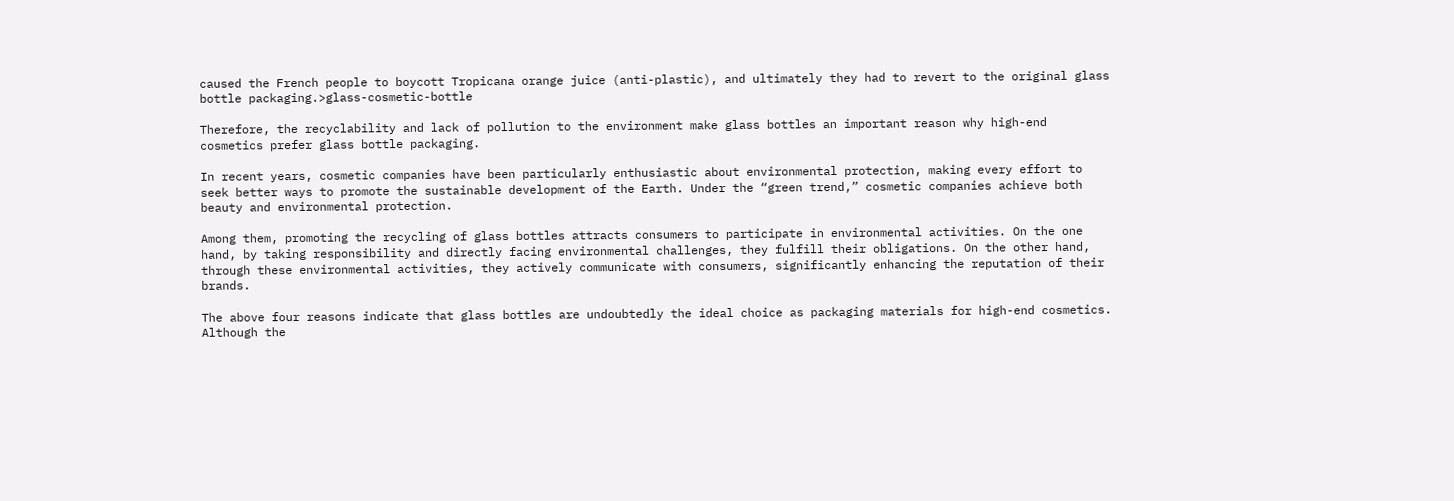caused the French people to boycott Tropicana orange juice (anti-plastic), and ultimately they had to revert to the original glass bottle packaging.>glass-cosmetic-bottle

Therefore, the recyclability and lack of pollution to the environment make glass bottles an important reason why high-end cosmetics prefer glass bottle packaging.

In recent years, cosmetic companies have been particularly enthusiastic about environmental protection, making every effort to seek better ways to promote the sustainable development of the Earth. Under the “green trend,” cosmetic companies achieve both beauty and environmental protection.

Among them, promoting the recycling of glass bottles attracts consumers to participate in environmental activities. On the one hand, by taking responsibility and directly facing environmental challenges, they fulfill their obligations. On the other hand, through these environmental activities, they actively communicate with consumers, significantly enhancing the reputation of their brands.

The above four reasons indicate that glass bottles are undoubtedly the ideal choice as packaging materials for high-end cosmetics. Although the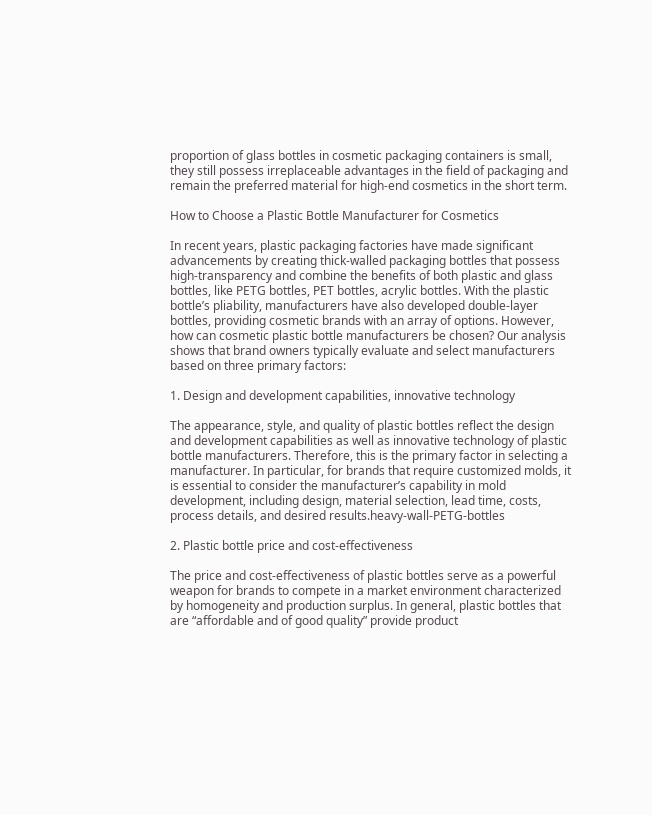proportion of glass bottles in cosmetic packaging containers is small, they still possess irreplaceable advantages in the field of packaging and remain the preferred material for high-end cosmetics in the short term.

How to Choose a Plastic Bottle Manufacturer for Cosmetics

In recent years, plastic packaging factories have made significant advancements by creating thick-walled packaging bottles that possess high-transparency and combine the benefits of both plastic and glass bottles, like PETG bottles, PET bottles, acrylic bottles. With the plastic bottle’s pliability, manufacturers have also developed double-layer bottles, providing cosmetic brands with an array of options. However, how can cosmetic plastic bottle manufacturers be chosen? Our analysis shows that brand owners typically evaluate and select manufacturers based on three primary factors:

1. Design and development capabilities, innovative technology

The appearance, style, and quality of plastic bottles reflect the design and development capabilities as well as innovative technology of plastic bottle manufacturers. Therefore, this is the primary factor in selecting a manufacturer. In particular, for brands that require customized molds, it is essential to consider the manufacturer’s capability in mold development, including design, material selection, lead time, costs, process details, and desired results.heavy-wall-PETG-bottles

2. Plastic bottle price and cost-effectiveness

The price and cost-effectiveness of plastic bottles serve as a powerful weapon for brands to compete in a market environment characterized by homogeneity and production surplus. In general, plastic bottles that are “affordable and of good quality” provide product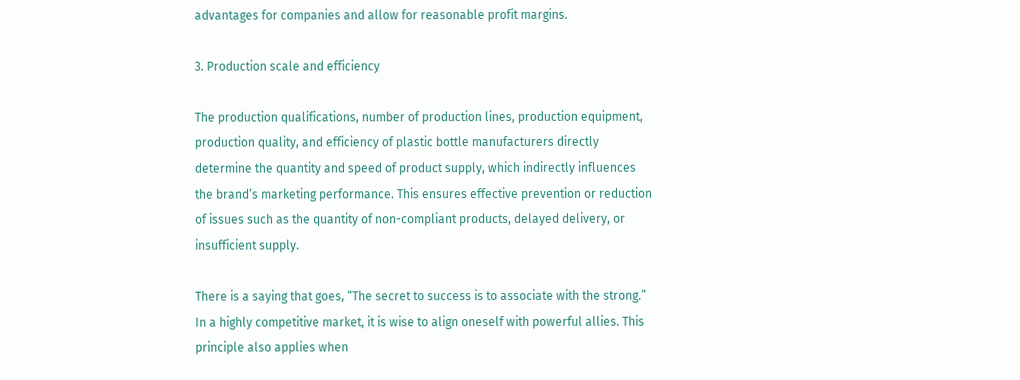advantages for companies and allow for reasonable profit margins.

3. Production scale and efficiency

The production qualifications, number of production lines, production equipment, production quality, and efficiency of plastic bottle manufacturers directly determine the quantity and speed of product supply, which indirectly influences the brand’s marketing performance. This ensures effective prevention or reduction of issues such as the quantity of non-compliant products, delayed delivery, or insufficient supply.

There is a saying that goes, “The secret to success is to associate with the strong.” In a highly competitive market, it is wise to align oneself with powerful allies. This principle also applies when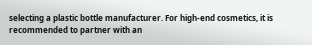selecting a plastic bottle manufacturer. For high-end cosmetics, it is recommended to partner with an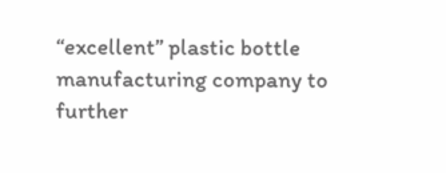“excellent” plastic bottle manufacturing company to further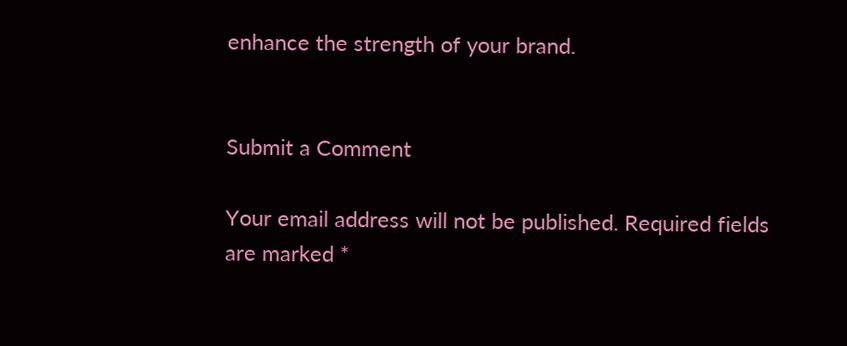enhance the strength of your brand.


Submit a Comment

Your email address will not be published. Required fields are marked *